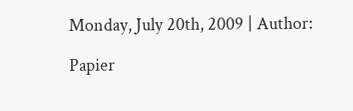Monday, July 20th, 2009 | Author:

Papier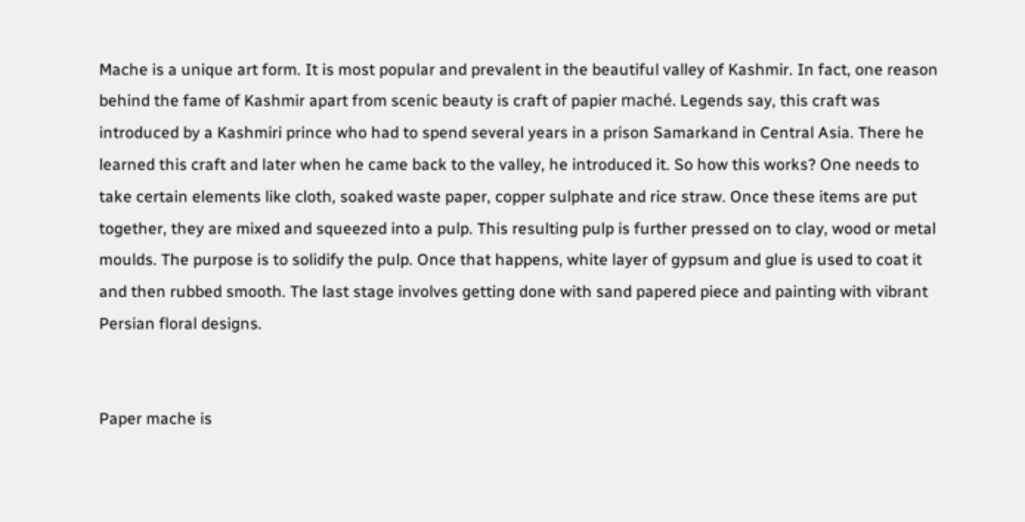Mache is a unique art form. It is most popular and prevalent in the beautiful valley of Kashmir. In fact, one reason behind the fame of Kashmir apart from scenic beauty is craft of papier maché. Legends say, this craft was introduced by a Kashmiri prince who had to spend several years in a prison Samarkand in Central Asia. There he learned this craft and later when he came back to the valley, he introduced it. So how this works? One needs to take certain elements like cloth, soaked waste paper, copper sulphate and rice straw. Once these items are put together, they are mixed and squeezed into a pulp. This resulting pulp is further pressed on to clay, wood or metal moulds. The purpose is to solidify the pulp. Once that happens, white layer of gypsum and glue is used to coat it and then rubbed smooth. The last stage involves getting done with sand papered piece and painting with vibrant Persian floral designs.


Paper mache is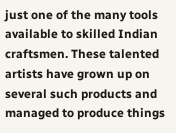just one of the many tools available to skilled Indian craftsmen. These talented artists have grown up on several such products and managed to produce things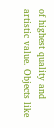of highest quality and artistic value. Objects like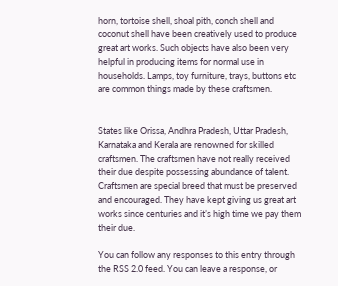horn, tortoise shell, shoal pith, conch shell and coconut shell have been creatively used to produce great art works. Such objects have also been very helpful in producing items for normal use in households. Lamps, toy furniture, trays, buttons etc are common things made by these craftsmen.


States like Orissa, Andhra Pradesh, Uttar Pradesh, Karnataka and Kerala are renowned for skilled craftsmen. The craftsmen have not really received their due despite possessing abundance of talent. Craftsmen are special breed that must be preserved and encouraged. They have kept giving us great art works since centuries and it’s high time we pay them their due.

You can follow any responses to this entry through the RSS 2.0 feed. You can leave a response, or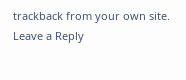trackback from your own site.
Leave a Reply